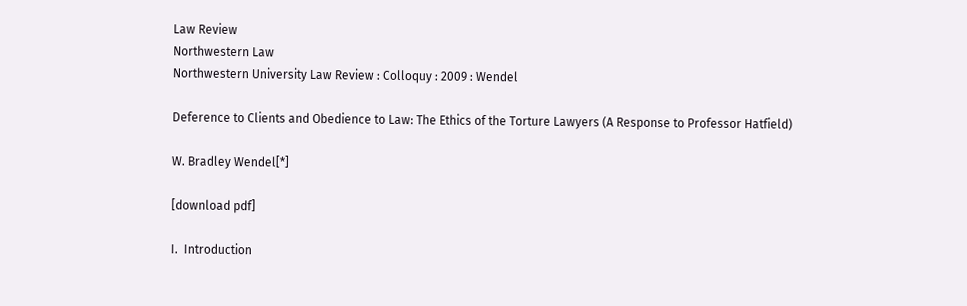Law Review
Northwestern Law
Northwestern University Law Review : Colloquy : 2009 : Wendel

Deference to Clients and Obedience to Law: The Ethics of the Torture Lawyers (A Response to Professor Hatfield)

W. Bradley Wendel[*]

[download pdf]

I.  Introduction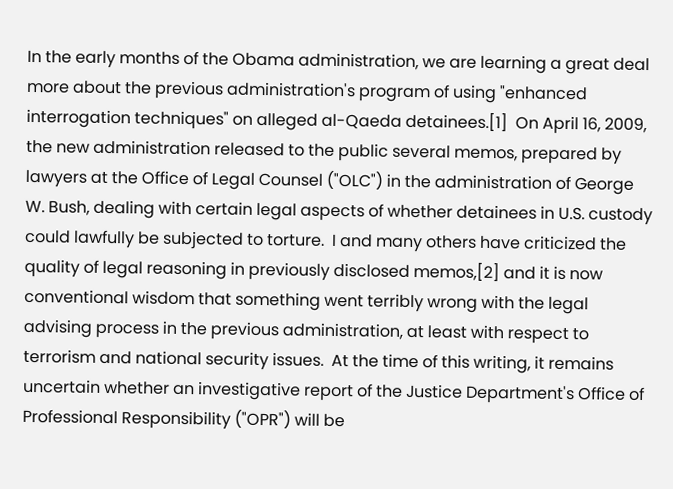In the early months of the Obama administration, we are learning a great deal more about the previous administration's program of using "enhanced interrogation techniques" on alleged al-Qaeda detainees.[1]  On April 16, 2009, the new administration released to the public several memos, prepared by lawyers at the Office of Legal Counsel ("OLC") in the administration of George W. Bush, dealing with certain legal aspects of whether detainees in U.S. custody could lawfully be subjected to torture.  I and many others have criticized the quality of legal reasoning in previously disclosed memos,[2] and it is now conventional wisdom that something went terribly wrong with the legal advising process in the previous administration, at least with respect to terrorism and national security issues.  At the time of this writing, it remains uncertain whether an investigative report of the Justice Department's Office of Professional Responsibility ("OPR") will be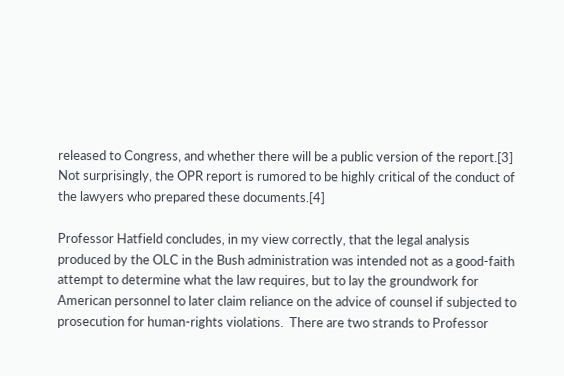released to Congress, and whether there will be a public version of the report.[3]  Not surprisingly, the OPR report is rumored to be highly critical of the conduct of the lawyers who prepared these documents.[4]

Professor Hatfield concludes, in my view correctly, that the legal analysis produced by the OLC in the Bush administration was intended not as a good-faith attempt to determine what the law requires, but to lay the groundwork for American personnel to later claim reliance on the advice of counsel if subjected to prosecution for human-rights violations.  There are two strands to Professor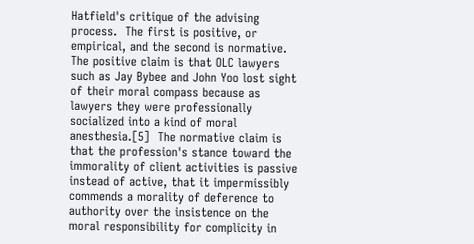Hatfield's critique of the advising process.  The first is positive, or empirical, and the second is normative.  The positive claim is that OLC lawyers such as Jay Bybee and John Yoo lost sight of their moral compass because as lawyers they were professionally socialized into a kind of moral anesthesia.[5]  The normative claim is that the profession's stance toward the immorality of client activities is passive instead of active, that it impermissibly commends a morality of deference to authority over the insistence on the moral responsibility for complicity in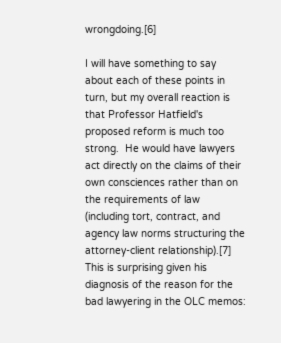wrongdoing.[6]

I will have something to say about each of these points in turn, but my overall reaction is that Professor Hatfield's proposed reform is much too strong.  He would have lawyers act directly on the claims of their own consciences rather than on the requirements of law (including tort, contract, and agency law norms structuring the attorney-client relationship).[7]  This is surprising given his diagnosis of the reason for the bad lawyering in the OLC memos: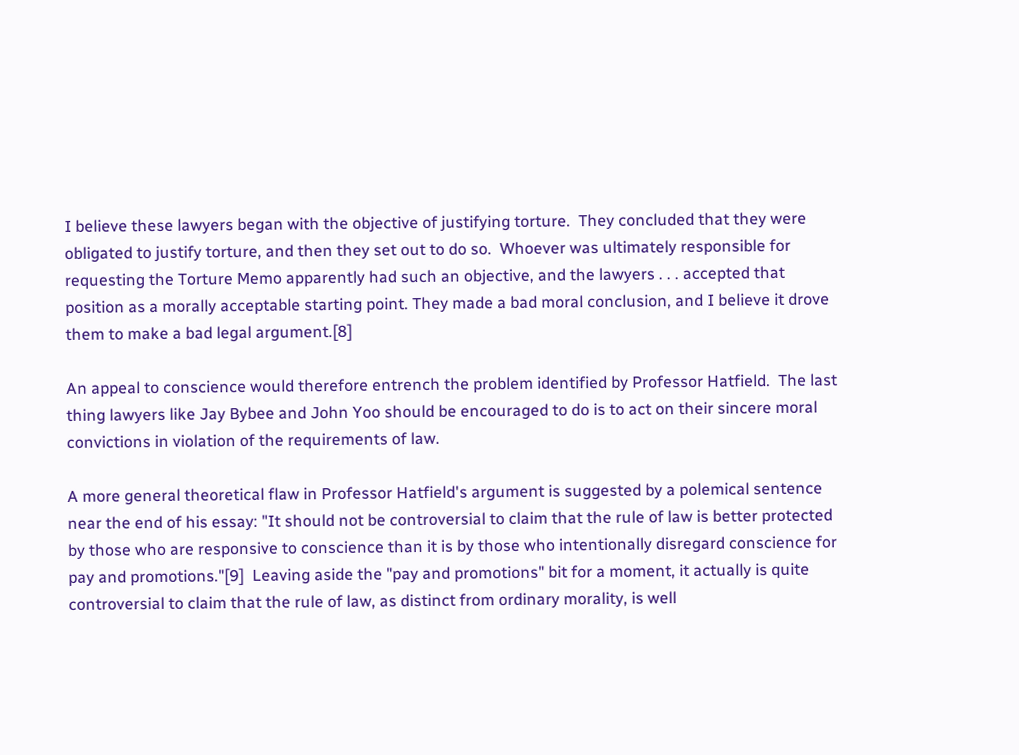I believe these lawyers began with the objective of justifying torture.  They concluded that they were obligated to justify torture, and then they set out to do so.  Whoever was ultimately responsible for requesting the Torture Memo apparently had such an objective, and the lawyers . . . accepted that position as a morally acceptable starting point. They made a bad moral conclusion, and I believe it drove them to make a bad legal argument.[8]

An appeal to conscience would therefore entrench the problem identified by Professor Hatfield.  The last thing lawyers like Jay Bybee and John Yoo should be encouraged to do is to act on their sincere moral convictions in violation of the requirements of law.

A more general theoretical flaw in Professor Hatfield's argument is suggested by a polemical sentence near the end of his essay: "It should not be controversial to claim that the rule of law is better protected by those who are responsive to conscience than it is by those who intentionally disregard conscience for pay and promotions."[9]  Leaving aside the "pay and promotions" bit for a moment, it actually is quite controversial to claim that the rule of law, as distinct from ordinary morality, is well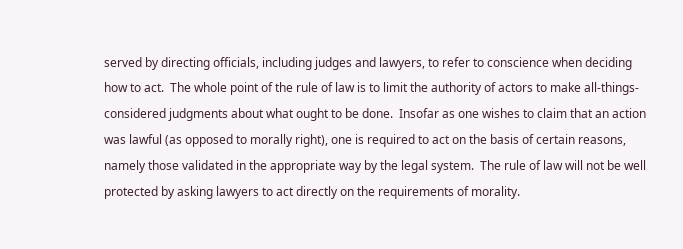served by directing officials, including judges and lawyers, to refer to conscience when deciding how to act.  The whole point of the rule of law is to limit the authority of actors to make all-things-considered judgments about what ought to be done.  Insofar as one wishes to claim that an action was lawful (as opposed to morally right), one is required to act on the basis of certain reasons, namely those validated in the appropriate way by the legal system.  The rule of law will not be well protected by asking lawyers to act directly on the requirements of morality.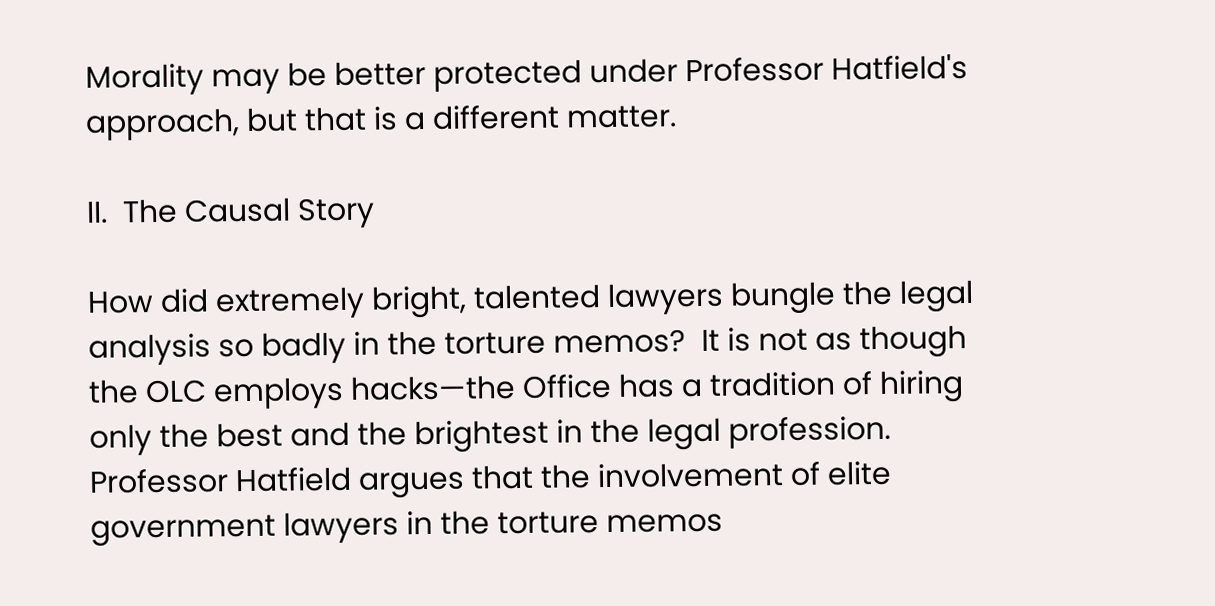Morality may be better protected under Professor Hatfield's approach, but that is a different matter.

II.  The Causal Story

How did extremely bright, talented lawyers bungle the legal analysis so badly in the torture memos?  It is not as though the OLC employs hacks—the Office has a tradition of hiring only the best and the brightest in the legal profession.  Professor Hatfield argues that the involvement of elite government lawyers in the torture memos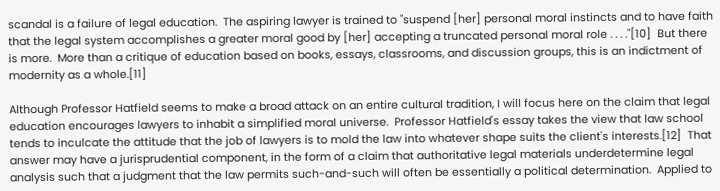scandal is a failure of legal education.  The aspiring lawyer is trained to "suspend [her] personal moral instincts and to have faith that the legal system accomplishes a greater moral good by [her] accepting a truncated personal moral role . . . ."[10]  But there is more.  More than a critique of education based on books, essays, classrooms, and discussion groups, this is an indictment of modernity as a whole.[11]

Although Professor Hatfield seems to make a broad attack on an entire cultural tradition, I will focus here on the claim that legal education encourages lawyers to inhabit a simplified moral universe.  Professor Hatfield's essay takes the view that law school tends to inculcate the attitude that the job of lawyers is to mold the law into whatever shape suits the client's interests.[12]  That answer may have a jurisprudential component, in the form of a claim that authoritative legal materials underdetermine legal analysis such that a judgment that the law permits such-and-such will often be essentially a political determination.  Applied to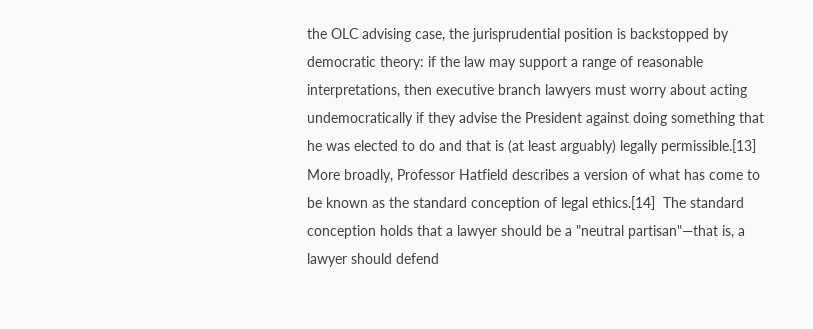the OLC advising case, the jurisprudential position is backstopped by democratic theory: if the law may support a range of reasonable interpretations, then executive branch lawyers must worry about acting undemocratically if they advise the President against doing something that he was elected to do and that is (at least arguably) legally permissible.[13]  More broadly, Professor Hatfield describes a version of what has come to be known as the standard conception of legal ethics.[14]  The standard conception holds that a lawyer should be a "neutral partisan"—that is, a lawyer should defend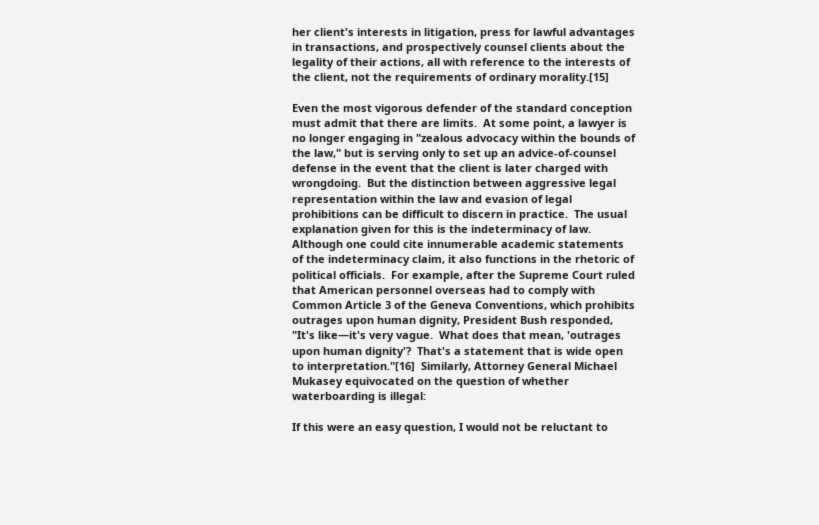her client's interests in litigation, press for lawful advantages in transactions, and prospectively counsel clients about the legality of their actions, all with reference to the interests of the client, not the requirements of ordinary morality.[15]

Even the most vigorous defender of the standard conception must admit that there are limits.  At some point, a lawyer is no longer engaging in "zealous advocacy within the bounds of the law," but is serving only to set up an advice-of-counsel defense in the event that the client is later charged with wrongdoing.  But the distinction between aggressive legal representation within the law and evasion of legal prohibitions can be difficult to discern in practice.  The usual explanation given for this is the indeterminacy of law.  Although one could cite innumerable academic statements of the indeterminacy claim, it also functions in the rhetoric of political officials.  For example, after the Supreme Court ruled that American personnel overseas had to comply with Common Article 3 of the Geneva Conventions, which prohibits outrages upon human dignity, President Bush responded, "It's like—it's very vague.  What does that mean, 'outrages upon human dignity'?  That's a statement that is wide open to interpretation."[16]  Similarly, Attorney General Michael Mukasey equivocated on the question of whether waterboarding is illegal:

If this were an easy question, I would not be reluctant to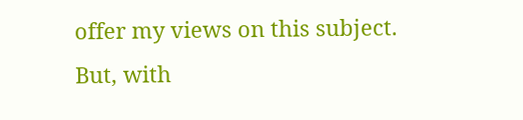offer my views on this subject. But, with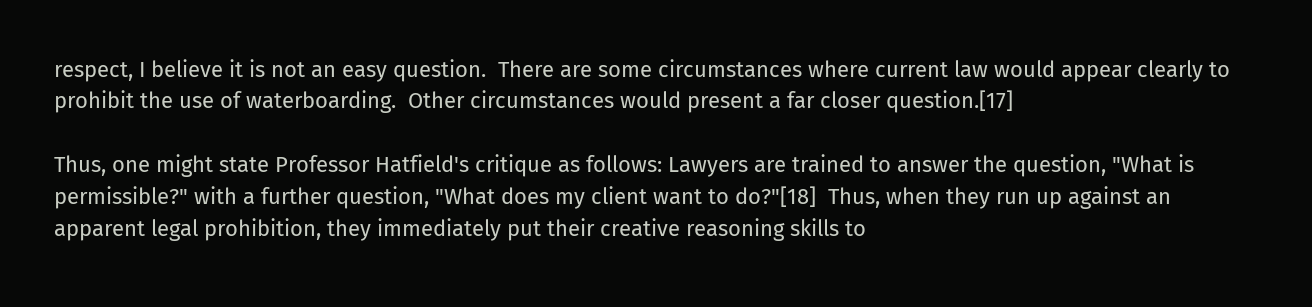respect, I believe it is not an easy question.  There are some circumstances where current law would appear clearly to prohibit the use of waterboarding.  Other circumstances would present a far closer question.[17]

Thus, one might state Professor Hatfield's critique as follows: Lawyers are trained to answer the question, "What is permissible?" with a further question, "What does my client want to do?"[18]  Thus, when they run up against an apparent legal prohibition, they immediately put their creative reasoning skills to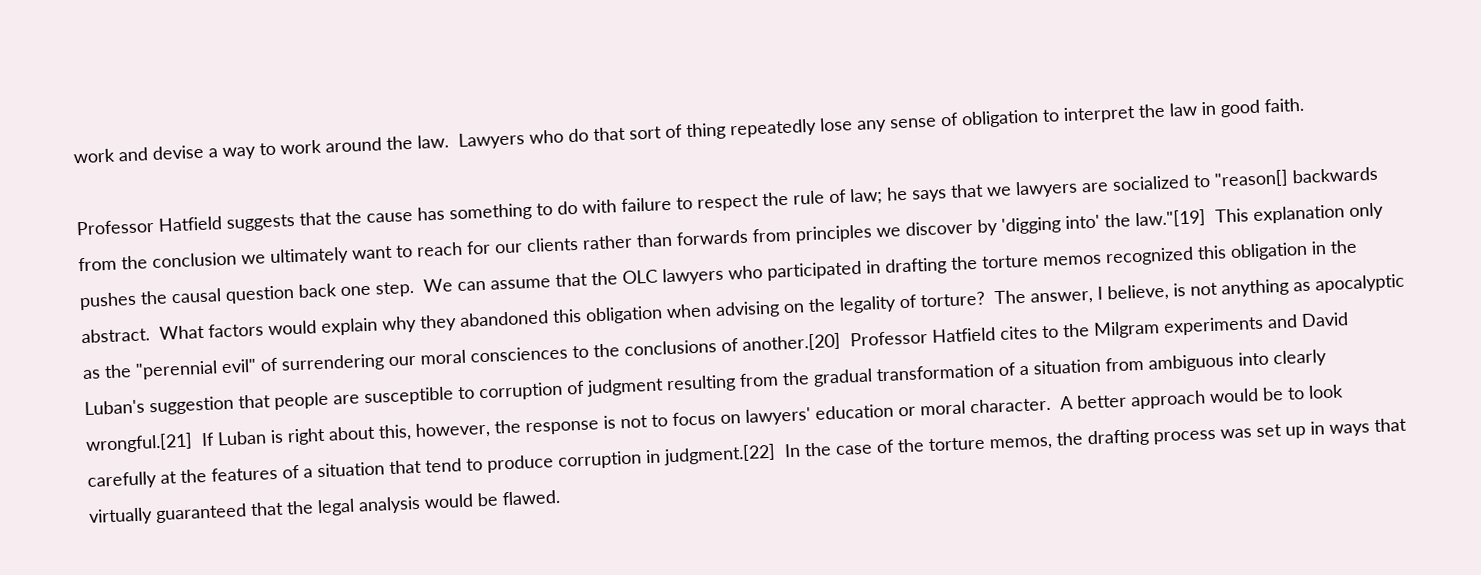work and devise a way to work around the law.  Lawyers who do that sort of thing repeatedly lose any sense of obligation to interpret the law in good faith.

Professor Hatfield suggests that the cause has something to do with failure to respect the rule of law; he says that we lawyers are socialized to "reason[] backwards from the conclusion we ultimately want to reach for our clients rather than forwards from principles we discover by 'digging into' the law."[19]  This explanation only pushes the causal question back one step.  We can assume that the OLC lawyers who participated in drafting the torture memos recognized this obligation in the abstract.  What factors would explain why they abandoned this obligation when advising on the legality of torture?  The answer, I believe, is not anything as apocalyptic as the "perennial evil" of surrendering our moral consciences to the conclusions of another.[20]  Professor Hatfield cites to the Milgram experiments and David Luban's suggestion that people are susceptible to corruption of judgment resulting from the gradual transformation of a situation from ambiguous into clearly wrongful.[21]  If Luban is right about this, however, the response is not to focus on lawyers' education or moral character.  A better approach would be to look carefully at the features of a situation that tend to produce corruption in judgment.[22]  In the case of the torture memos, the drafting process was set up in ways that virtually guaranteed that the legal analysis would be flawed.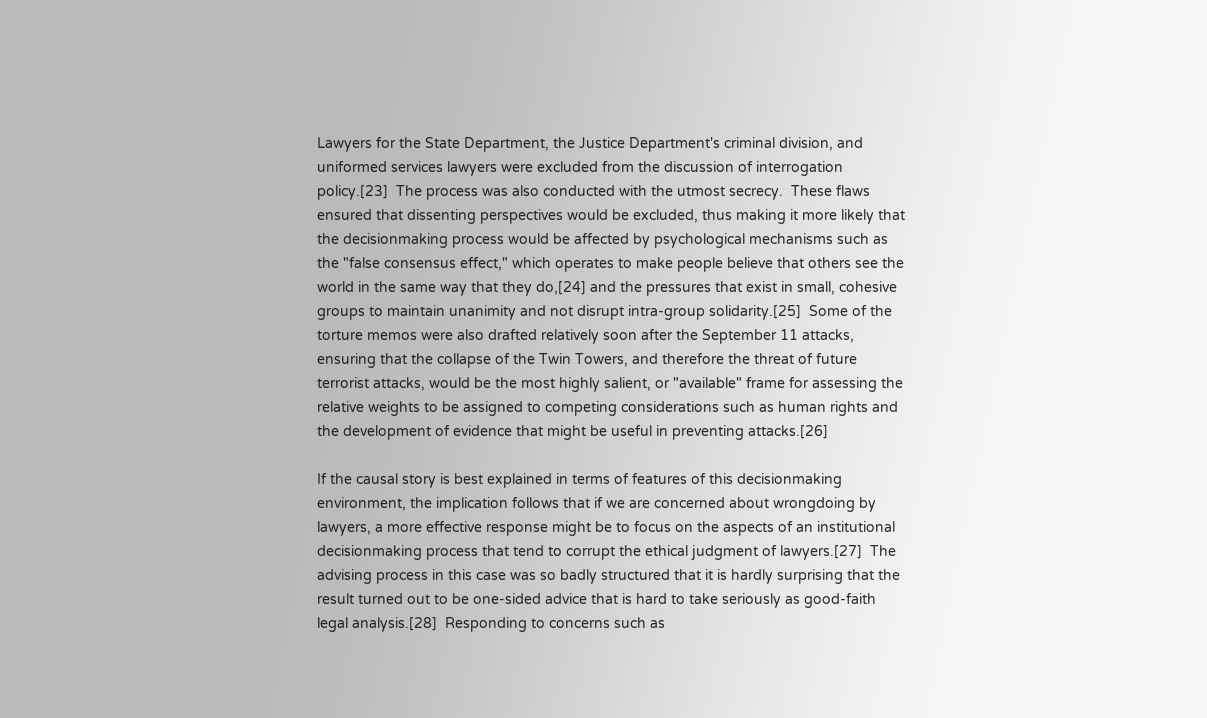Lawyers for the State Department, the Justice Department's criminal division, and uniformed services lawyers were excluded from the discussion of interrogation policy.[23]  The process was also conducted with the utmost secrecy.  These flaws ensured that dissenting perspectives would be excluded, thus making it more likely that the decisionmaking process would be affected by psychological mechanisms such as the "false consensus effect," which operates to make people believe that others see the world in the same way that they do,[24] and the pressures that exist in small, cohesive groups to maintain unanimity and not disrupt intra-group solidarity.[25]  Some of the torture memos were also drafted relatively soon after the September 11 attacks, ensuring that the collapse of the Twin Towers, and therefore the threat of future terrorist attacks, would be the most highly salient, or "available" frame for assessing the relative weights to be assigned to competing considerations such as human rights and the development of evidence that might be useful in preventing attacks.[26]

If the causal story is best explained in terms of features of this decisionmaking environment, the implication follows that if we are concerned about wrongdoing by lawyers, a more effective response might be to focus on the aspects of an institutional decisionmaking process that tend to corrupt the ethical judgment of lawyers.[27]  The advising process in this case was so badly structured that it is hardly surprising that the result turned out to be one-sided advice that is hard to take seriously as good-faith legal analysis.[28]  Responding to concerns such as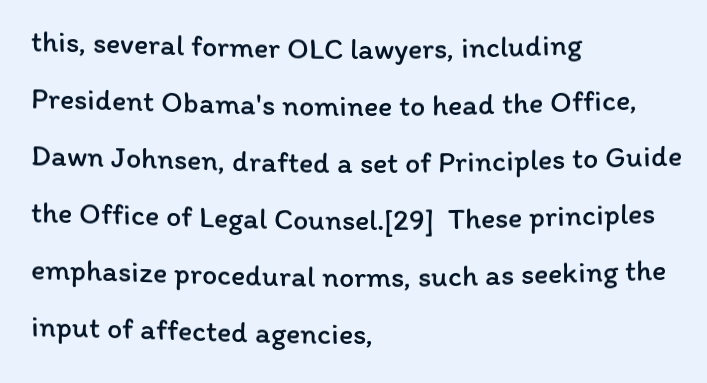this, several former OLC lawyers, including President Obama's nominee to head the Office, Dawn Johnsen, drafted a set of Principles to Guide the Office of Legal Counsel.[29]  These principles emphasize procedural norms, such as seeking the input of affected agencies,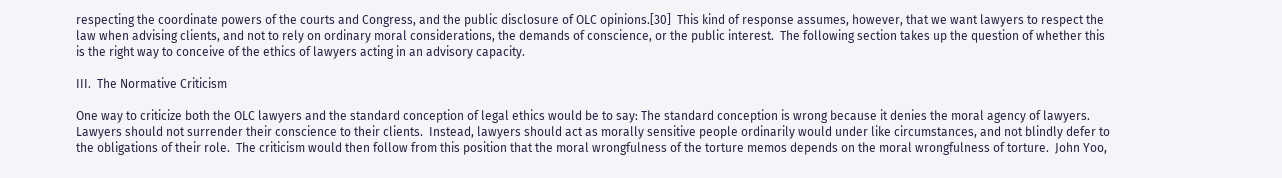respecting the coordinate powers of the courts and Congress, and the public disclosure of OLC opinions.[30]  This kind of response assumes, however, that we want lawyers to respect the law when advising clients, and not to rely on ordinary moral considerations, the demands of conscience, or the public interest.  The following section takes up the question of whether this is the right way to conceive of the ethics of lawyers acting in an advisory capacity.

III.  The Normative Criticism

One way to criticize both the OLC lawyers and the standard conception of legal ethics would be to say: The standard conception is wrong because it denies the moral agency of lawyers.  Lawyers should not surrender their conscience to their clients.  Instead, lawyers should act as morally sensitive people ordinarily would under like circumstances, and not blindly defer to the obligations of their role.  The criticism would then follow from this position that the moral wrongfulness of the torture memos depends on the moral wrongfulness of torture.  John Yoo,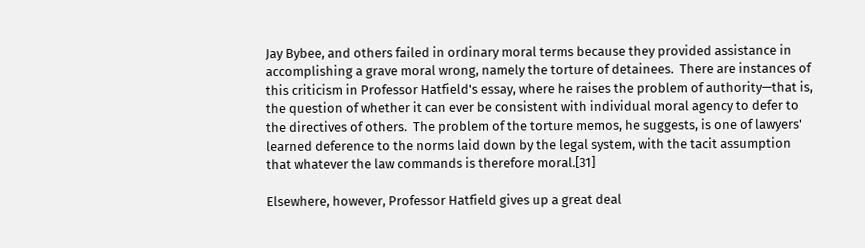Jay Bybee, and others failed in ordinary moral terms because they provided assistance in accomplishing a grave moral wrong, namely the torture of detainees.  There are instances of this criticism in Professor Hatfield's essay, where he raises the problem of authority—that is, the question of whether it can ever be consistent with individual moral agency to defer to the directives of others.  The problem of the torture memos, he suggests, is one of lawyers' learned deference to the norms laid down by the legal system, with the tacit assumption that whatever the law commands is therefore moral.[31]

Elsewhere, however, Professor Hatfield gives up a great deal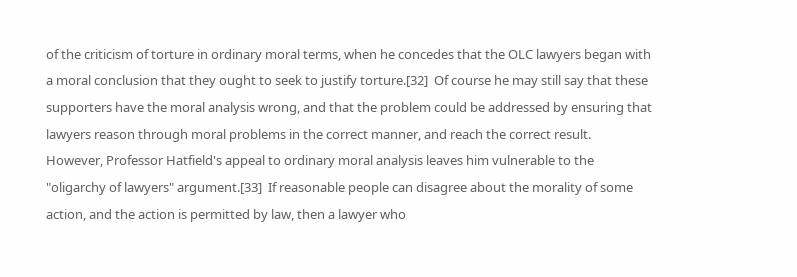of the criticism of torture in ordinary moral terms, when he concedes that the OLC lawyers began with a moral conclusion that they ought to seek to justify torture.[32]  Of course he may still say that these supporters have the moral analysis wrong, and that the problem could be addressed by ensuring that lawyers reason through moral problems in the correct manner, and reach the correct result.  However, Professor Hatfield's appeal to ordinary moral analysis leaves him vulnerable to the "oligarchy of lawyers" argument.[33]  If reasonable people can disagree about the morality of some action, and the action is permitted by law, then a lawyer who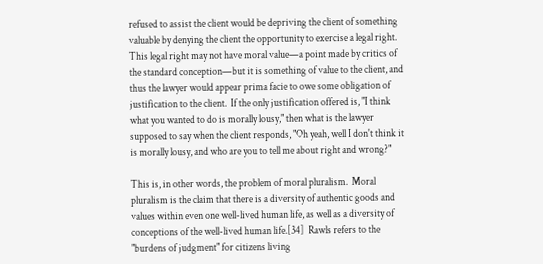refused to assist the client would be depriving the client of something valuable by denying the client the opportunity to exercise a legal right.  This legal right may not have moral value—a point made by critics of the standard conception—but it is something of value to the client, and thus the lawyer would appear prima facie to owe some obligation of justification to the client.  If the only justification offered is, "I think what you wanted to do is morally lousy," then what is the lawyer supposed to say when the client responds, "Oh yeah, well I don't think it is morally lousy, and who are you to tell me about right and wrong?"

This is, in other words, the problem of moral pluralism.  Moral pluralism is the claim that there is a diversity of authentic goods and values within even one well-lived human life, as well as a diversity of conceptions of the well-lived human life.[34]  Rawls refers to the "burdens of judgment" for citizens living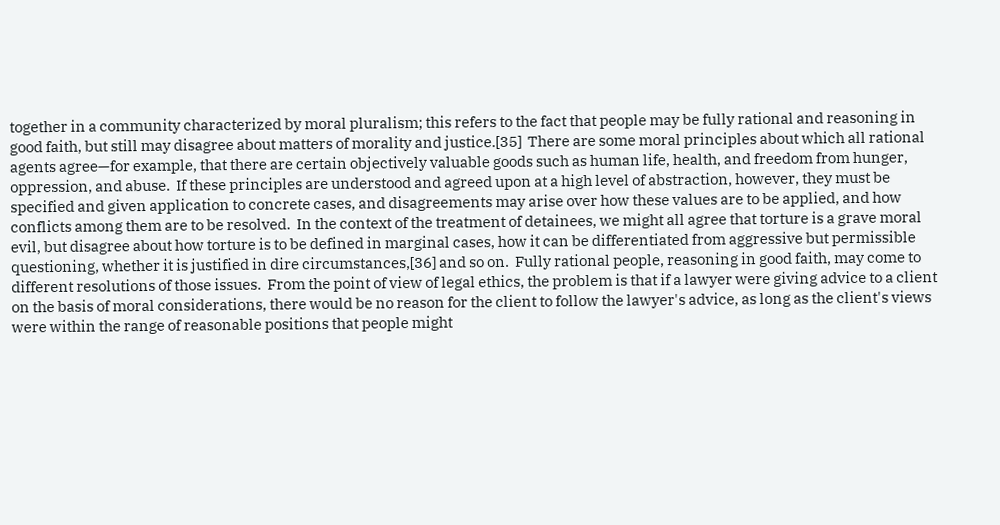together in a community characterized by moral pluralism; this refers to the fact that people may be fully rational and reasoning in good faith, but still may disagree about matters of morality and justice.[35]  There are some moral principles about which all rational agents agree—for example, that there are certain objectively valuable goods such as human life, health, and freedom from hunger, oppression, and abuse.  If these principles are understood and agreed upon at a high level of abstraction, however, they must be specified and given application to concrete cases, and disagreements may arise over how these values are to be applied, and how conflicts among them are to be resolved.  In the context of the treatment of detainees, we might all agree that torture is a grave moral evil, but disagree about how torture is to be defined in marginal cases, how it can be differentiated from aggressive but permissible questioning, whether it is justified in dire circumstances,[36] and so on.  Fully rational people, reasoning in good faith, may come to different resolutions of those issues.  From the point of view of legal ethics, the problem is that if a lawyer were giving advice to a client on the basis of moral considerations, there would be no reason for the client to follow the lawyer's advice, as long as the client's views were within the range of reasonable positions that people might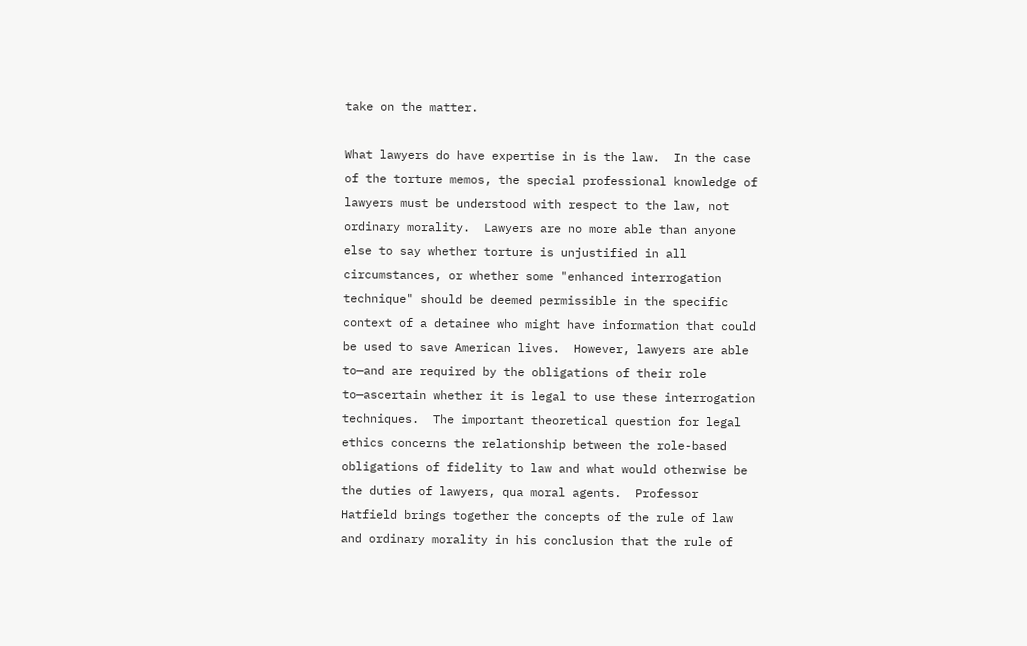take on the matter.

What lawyers do have expertise in is the law.  In the case of the torture memos, the special professional knowledge of lawyers must be understood with respect to the law, not ordinary morality.  Lawyers are no more able than anyone else to say whether torture is unjustified in all circumstances, or whether some "enhanced interrogation technique" should be deemed permissible in the specific context of a detainee who might have information that could be used to save American lives.  However, lawyers are able to—and are required by the obligations of their role to—ascertain whether it is legal to use these interrogation techniques.  The important theoretical question for legal ethics concerns the relationship between the role-based obligations of fidelity to law and what would otherwise be the duties of lawyers, qua moral agents.  Professor Hatfield brings together the concepts of the rule of law and ordinary morality in his conclusion that the rule of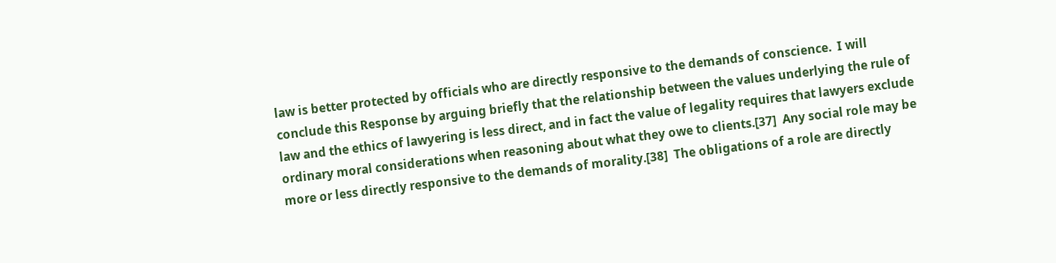law is better protected by officials who are directly responsive to the demands of conscience.  I will conclude this Response by arguing briefly that the relationship between the values underlying the rule of law and the ethics of lawyering is less direct, and in fact the value of legality requires that lawyers exclude ordinary moral considerations when reasoning about what they owe to clients.[37]  Any social role may be more or less directly responsive to the demands of morality.[38]  The obligations of a role are directly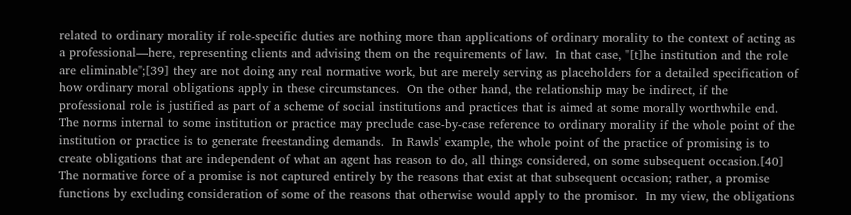related to ordinary morality if role-specific duties are nothing more than applications of ordinary morality to the context of acting as a professional—here, representing clients and advising them on the requirements of law.  In that case, "[t]he institution and the role are eliminable";[39] they are not doing any real normative work, but are merely serving as placeholders for a detailed specification of how ordinary moral obligations apply in these circumstances.  On the other hand, the relationship may be indirect, if the professional role is justified as part of a scheme of social institutions and practices that is aimed at some morally worthwhile end.  The norms internal to some institution or practice may preclude case-by-case reference to ordinary morality if the whole point of the institution or practice is to generate freestanding demands.  In Rawls' example, the whole point of the practice of promising is to create obligations that are independent of what an agent has reason to do, all things considered, on some subsequent occasion.[40]  The normative force of a promise is not captured entirely by the reasons that exist at that subsequent occasion; rather, a promise functions by excluding consideration of some of the reasons that otherwise would apply to the promisor.  In my view, the obligations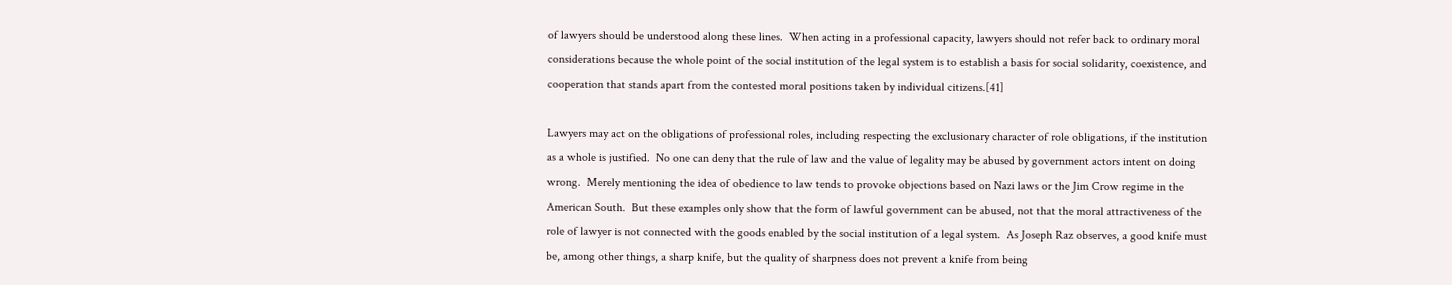of lawyers should be understood along these lines.  When acting in a professional capacity, lawyers should not refer back to ordinary moral considerations because the whole point of the social institution of the legal system is to establish a basis for social solidarity, coexistence, and cooperation that stands apart from the contested moral positions taken by individual citizens.[41]

Lawyers may act on the obligations of professional roles, including respecting the exclusionary character of role obligations, if the institution as a whole is justified.  No one can deny that the rule of law and the value of legality may be abused by government actors intent on doing wrong.  Merely mentioning the idea of obedience to law tends to provoke objections based on Nazi laws or the Jim Crow regime in the American South.  But these examples only show that the form of lawful government can be abused, not that the moral attractiveness of the role of lawyer is not connected with the goods enabled by the social institution of a legal system.  As Joseph Raz observes, a good knife must be, among other things, a sharp knife, but the quality of sharpness does not prevent a knife from being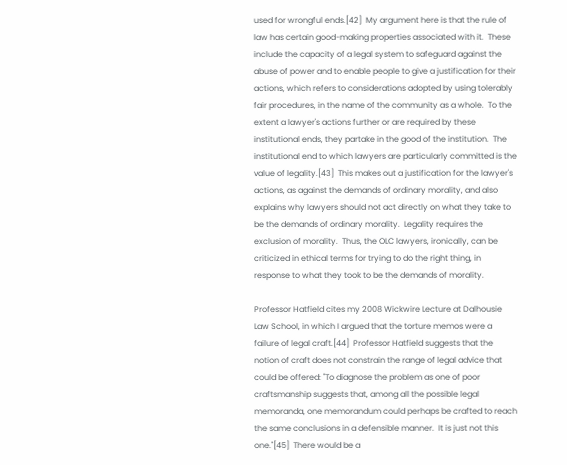used for wrongful ends.[42]  My argument here is that the rule of law has certain good-making properties associated with it.  These include the capacity of a legal system to safeguard against the abuse of power and to enable people to give a justification for their actions, which refers to considerations adopted by using tolerably fair procedures, in the name of the community as a whole.  To the extent a lawyer's actions further or are required by these institutional ends, they partake in the good of the institution.  The institutional end to which lawyers are particularly committed is the value of legality.[43]  This makes out a justification for the lawyer's actions, as against the demands of ordinary morality, and also explains why lawyers should not act directly on what they take to be the demands of ordinary morality.  Legality requires the exclusion of morality.  Thus, the OLC lawyers, ironically, can be criticized in ethical terms for trying to do the right thing, in response to what they took to be the demands of morality.

Professor Hatfield cites my 2008 Wickwire Lecture at Dalhousie Law School, in which I argued that the torture memos were a failure of legal craft.[44]  Professor Hatfield suggests that the notion of craft does not constrain the range of legal advice that could be offered: "To diagnose the problem as one of poor craftsmanship suggests that, among all the possible legal memoranda, one memorandum could perhaps be crafted to reach the same conclusions in a defensible manner.  It is just not this one."[45]  There would be a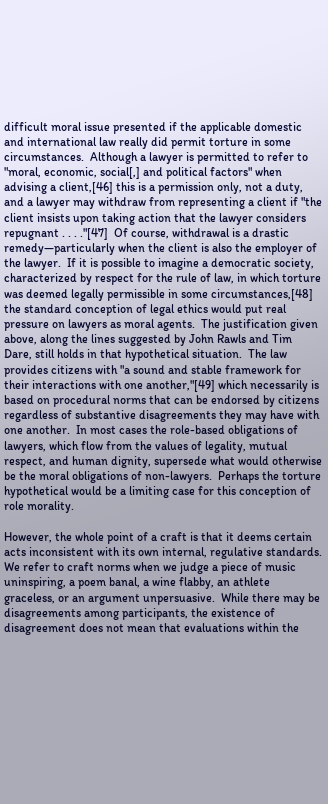difficult moral issue presented if the applicable domestic and international law really did permit torture in some circumstances.  Although a lawyer is permitted to refer to "moral, economic, social[,] and political factors" when advising a client,[46] this is a permission only, not a duty, and a lawyer may withdraw from representing a client if "the client insists upon taking action that the lawyer considers repugnant . . . ."[47]  Of course, withdrawal is a drastic remedy—particularly when the client is also the employer of the lawyer.  If it is possible to imagine a democratic society, characterized by respect for the rule of law, in which torture was deemed legally permissible in some circumstances,[48] the standard conception of legal ethics would put real pressure on lawyers as moral agents.  The justification given above, along the lines suggested by John Rawls and Tim Dare, still holds in that hypothetical situation.  The law provides citizens with "a sound and stable framework for their interactions with one another,"[49] which necessarily is based on procedural norms that can be endorsed by citizens regardless of substantive disagreements they may have with one another.  In most cases the role-based obligations of lawyers, which flow from the values of legality, mutual respect, and human dignity, supersede what would otherwise be the moral obligations of non-lawyers.  Perhaps the torture hypothetical would be a limiting case for this conception of role morality.

However, the whole point of a craft is that it deems certain acts inconsistent with its own internal, regulative standards.  We refer to craft norms when we judge a piece of music uninspiring, a poem banal, a wine flabby, an athlete graceless, or an argument unpersuasive.  While there may be disagreements among participants, the existence of disagreement does not mean that evaluations within the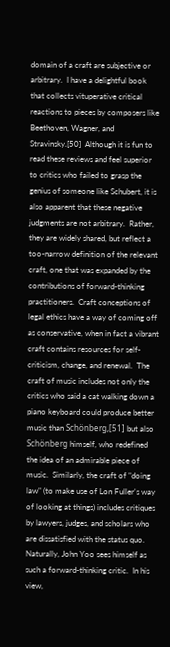domain of a craft are subjective or arbitrary.  I have a delightful book that collects vituperative critical reactions to pieces by composers like Beethoven, Wagner, and Stravinsky.[50]  Although it is fun to read these reviews and feel superior to critics who failed to grasp the genius of someone like Schubert, it is also apparent that these negative judgments are not arbitrary.  Rather, they are widely shared, but reflect a too-narrow definition of the relevant craft, one that was expanded by the contributions of forward-thinking practitioners.  Craft conceptions of legal ethics have a way of coming off as conservative, when in fact a vibrant craft contains resources for self-criticism, change, and renewal.  The craft of music includes not only the critics who said a cat walking down a piano keyboard could produce better music than Schönberg,[51] but also Schönberg himself, who redefined the idea of an admirable piece of music.  Similarly, the craft of "doing law" (to make use of Lon Fuller's way of looking at things) includes critiques by lawyers, judges, and scholars who are dissatisfied with the status quo.  Naturally, John Yoo sees himself as such a forward-thinking critic.  In his view,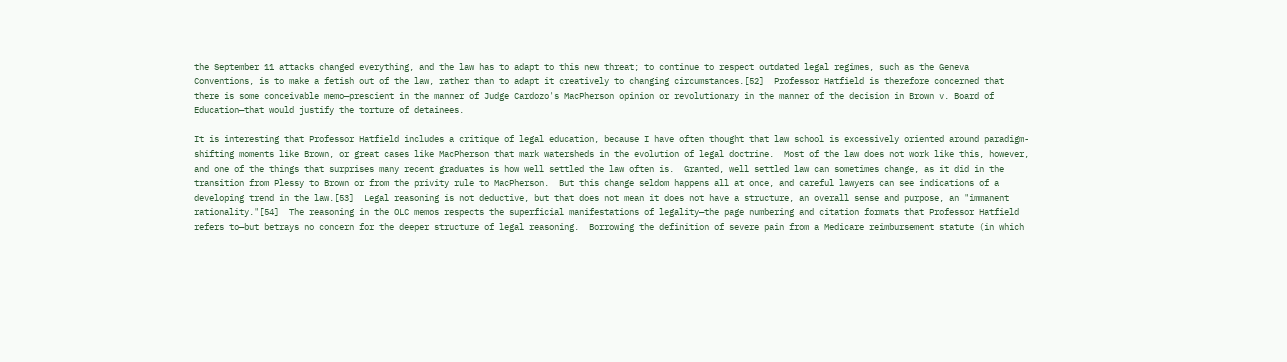the September 11 attacks changed everything, and the law has to adapt to this new threat; to continue to respect outdated legal regimes, such as the Geneva Conventions, is to make a fetish out of the law, rather than to adapt it creatively to changing circumstances.[52]  Professor Hatfield is therefore concerned that there is some conceivable memo—prescient in the manner of Judge Cardozo's MacPherson opinion or revolutionary in the manner of the decision in Brown v. Board of Education—that would justify the torture of detainees.

It is interesting that Professor Hatfield includes a critique of legal education, because I have often thought that law school is excessively oriented around paradigm-shifting moments like Brown, or great cases like MacPherson that mark watersheds in the evolution of legal doctrine.  Most of the law does not work like this, however, and one of the things that surprises many recent graduates is how well settled the law often is.  Granted, well settled law can sometimes change, as it did in the transition from Plessy to Brown or from the privity rule to MacPherson.  But this change seldom happens all at once, and careful lawyers can see indications of a developing trend in the law.[53]  Legal reasoning is not deductive, but that does not mean it does not have a structure, an overall sense and purpose, an "immanent rationality."[54]  The reasoning in the OLC memos respects the superficial manifestations of legality—the page numbering and citation formats that Professor Hatfield refers to—but betrays no concern for the deeper structure of legal reasoning.  Borrowing the definition of severe pain from a Medicare reimbursement statute (in which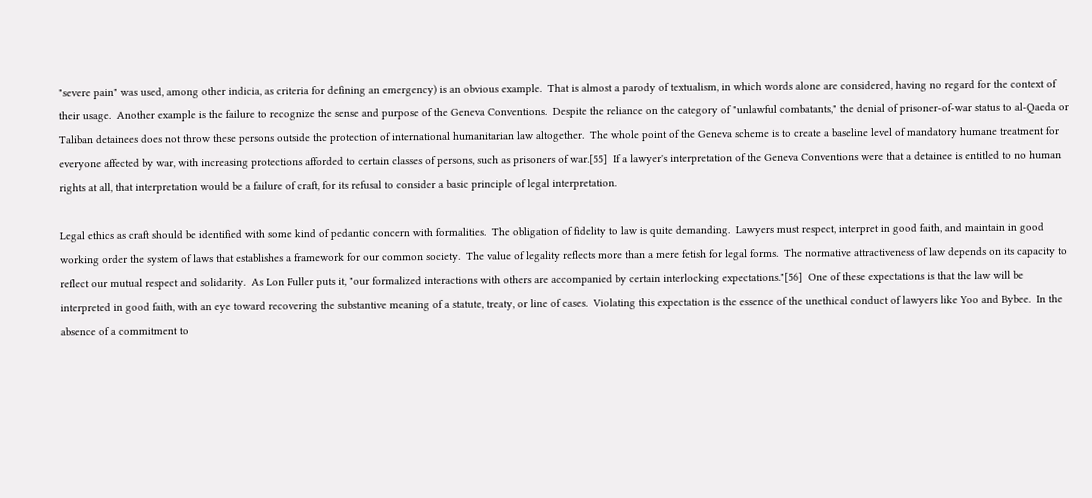"severe pain" was used, among other indicia, as criteria for defining an emergency) is an obvious example.  That is almost a parody of textualism, in which words alone are considered, having no regard for the context of their usage.  Another example is the failure to recognize the sense and purpose of the Geneva Conventions.  Despite the reliance on the category of "unlawful combatants," the denial of prisoner-of-war status to al-Qaeda or Taliban detainees does not throw these persons outside the protection of international humanitarian law altogether.  The whole point of the Geneva scheme is to create a baseline level of mandatory humane treatment for everyone affected by war, with increasing protections afforded to certain classes of persons, such as prisoners of war.[55]  If a lawyer's interpretation of the Geneva Conventions were that a detainee is entitled to no human rights at all, that interpretation would be a failure of craft, for its refusal to consider a basic principle of legal interpretation.

Legal ethics as craft should be identified with some kind of pedantic concern with formalities.  The obligation of fidelity to law is quite demanding.  Lawyers must respect, interpret in good faith, and maintain in good working order the system of laws that establishes a framework for our common society.  The value of legality reflects more than a mere fetish for legal forms.  The normative attractiveness of law depends on its capacity to reflect our mutual respect and solidarity.  As Lon Fuller puts it, "our formalized interactions with others are accompanied by certain interlocking expectations."[56]  One of these expectations is that the law will be interpreted in good faith, with an eye toward recovering the substantive meaning of a statute, treaty, or line of cases.  Violating this expectation is the essence of the unethical conduct of lawyers like Yoo and Bybee.  In the absence of a commitment to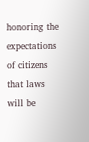honoring the expectations of citizens that laws will be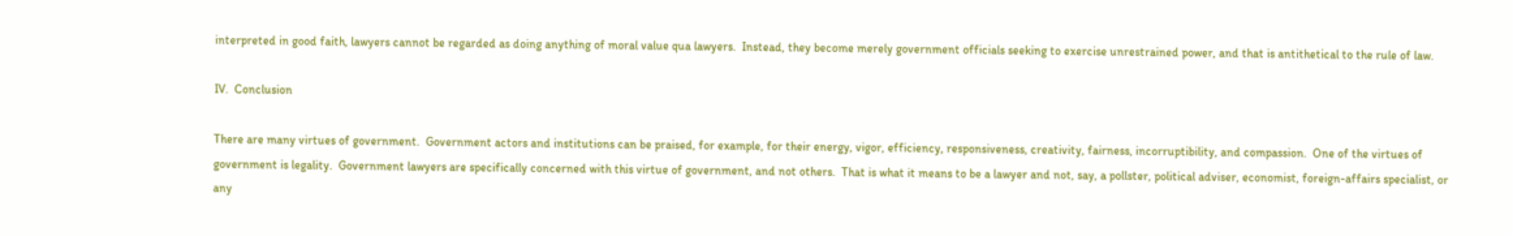interpreted in good faith, lawyers cannot be regarded as doing anything of moral value qua lawyers.  Instead, they become merely government officials seeking to exercise unrestrained power, and that is antithetical to the rule of law.

IV.  Conclusion

There are many virtues of government.  Government actors and institutions can be praised, for example, for their energy, vigor, efficiency, responsiveness, creativity, fairness, incorruptibility, and compassion.  One of the virtues of government is legality.  Government lawyers are specifically concerned with this virtue of government, and not others.  That is what it means to be a lawyer and not, say, a pollster, political adviser, economist, foreign-affairs specialist, or any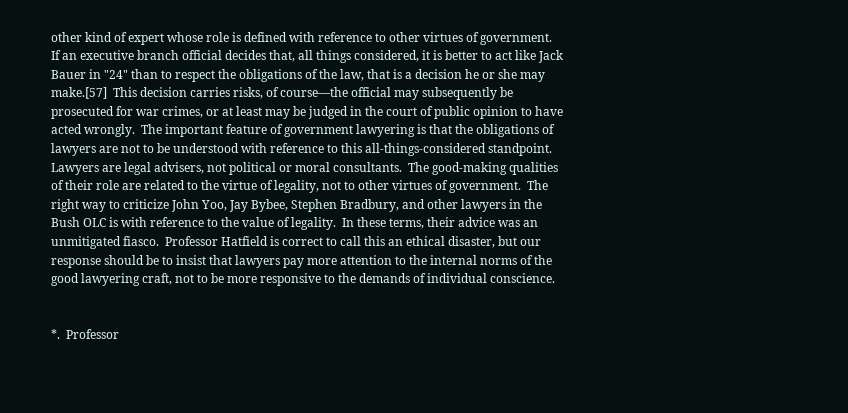other kind of expert whose role is defined with reference to other virtues of government.  If an executive branch official decides that, all things considered, it is better to act like Jack Bauer in "24" than to respect the obligations of the law, that is a decision he or she may make.[57]  This decision carries risks, of course—the official may subsequently be prosecuted for war crimes, or at least may be judged in the court of public opinion to have acted wrongly.  The important feature of government lawyering is that the obligations of lawyers are not to be understood with reference to this all-things-considered standpoint.  Lawyers are legal advisers, not political or moral consultants.  The good-making qualities of their role are related to the virtue of legality, not to other virtues of government.  The right way to criticize John Yoo, Jay Bybee, Stephen Bradbury, and other lawyers in the Bush OLC is with reference to the value of legality.  In these terms, their advice was an unmitigated fiasco.  Professor Hatfield is correct to call this an ethical disaster, but our response should be to insist that lawyers pay more attention to the internal norms of the good lawyering craft, not to be more responsive to the demands of individual conscience.


*.  Professor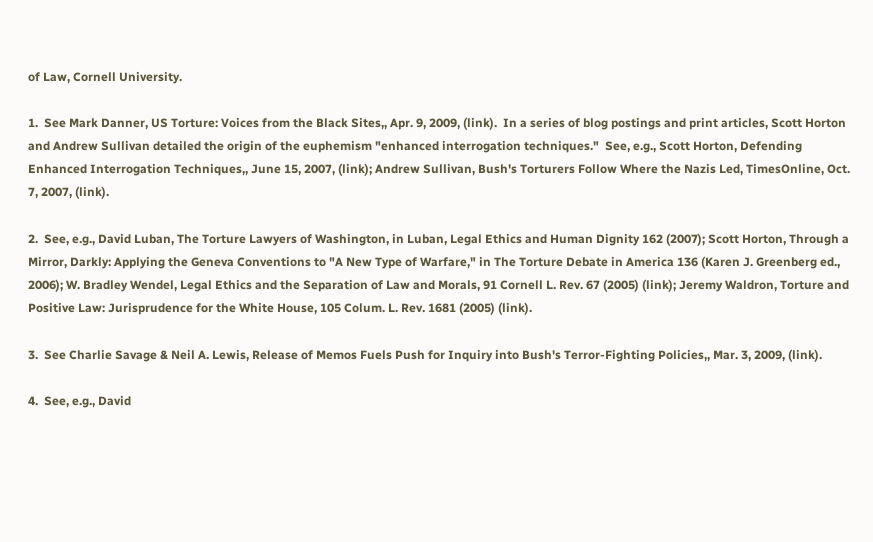of Law, Cornell University.

1.  See Mark Danner, US Torture: Voices from the Black Sites,, Apr. 9, 2009, (link).  In a series of blog postings and print articles, Scott Horton and Andrew Sullivan detailed the origin of the euphemism "enhanced interrogation techniques."  See, e.g., Scott Horton, Defending Enhanced Interrogation Techniques,, June 15, 2007, (link); Andrew Sullivan, Bush's Torturers Follow Where the Nazis Led, TimesOnline, Oct. 7, 2007, (link).

2.  See, e.g., David Luban, The Torture Lawyers of Washington, in Luban, Legal Ethics and Human Dignity 162 (2007); Scott Horton, Through a Mirror, Darkly: Applying the Geneva Conventions to "A New Type of Warfare," in The Torture Debate in America 136 (Karen J. Greenberg ed., 2006); W. Bradley Wendel, Legal Ethics and the Separation of Law and Morals, 91 Cornell L. Rev. 67 (2005) (link); Jeremy Waldron, Torture and Positive Law: Jurisprudence for the White House, 105 Colum. L. Rev. 1681 (2005) (link).

3.  See Charlie Savage & Neil A. Lewis, Release of Memos Fuels Push for Inquiry into Bush's Terror-Fighting Policies,, Mar. 3, 2009, (link).

4.  See, e.g., David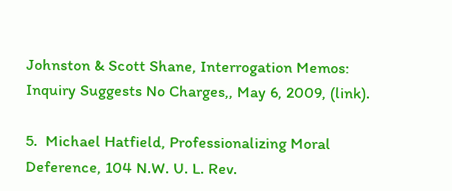Johnston & Scott Shane, Interrogation Memos: Inquiry Suggests No Charges,, May 6, 2009, (link).

5.  Michael Hatfield, Professionalizing Moral Deference, 104 N.W. U. L. Rev.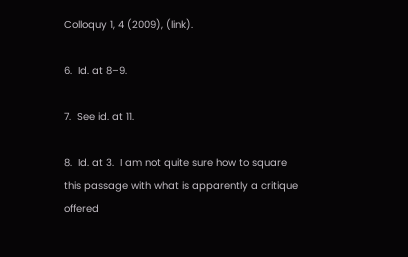Colloquy 1, 4 (2009), (link).

6.  Id. at 8–9.

7.  See id. at 11.

8.  Id. at 3.  I am not quite sure how to square this passage with what is apparently a critique offered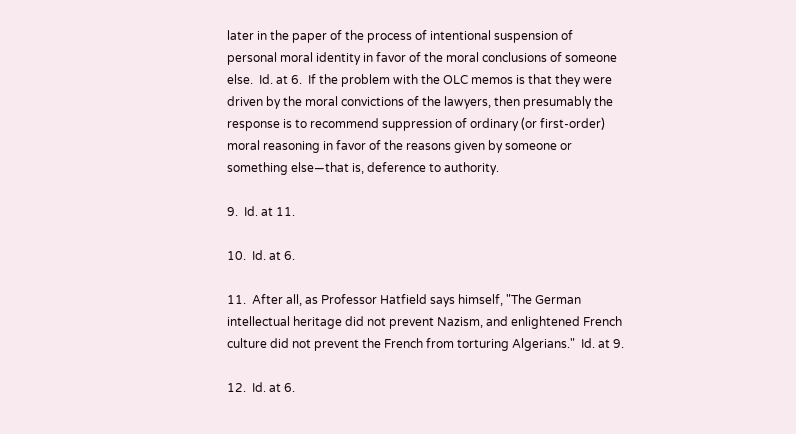later in the paper of the process of intentional suspension of personal moral identity in favor of the moral conclusions of someone else.  Id. at 6.  If the problem with the OLC memos is that they were driven by the moral convictions of the lawyers, then presumably the response is to recommend suppression of ordinary (or first-order) moral reasoning in favor of the reasons given by someone or something else—that is, deference to authority.

9.  Id. at 11.

10.  Id. at 6.

11.  After all, as Professor Hatfield says himself, "The German intellectual heritage did not prevent Nazism, and enlightened French culture did not prevent the French from torturing Algerians."  Id. at 9.

12.  Id. at 6.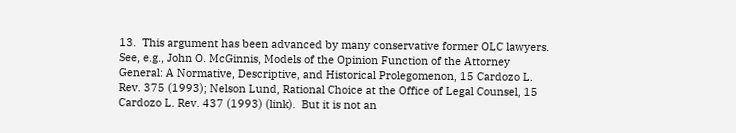13.  This argument has been advanced by many conservative former OLC lawyers.  See, e.g., John O. McGinnis, Models of the Opinion Function of the Attorney General: A Normative, Descriptive, and Historical Prolegomenon, 15 Cardozo L. Rev. 375 (1993); Nelson Lund, Rational Choice at the Office of Legal Counsel, 15 Cardozo L. Rev. 437 (1993) (link).  But it is not an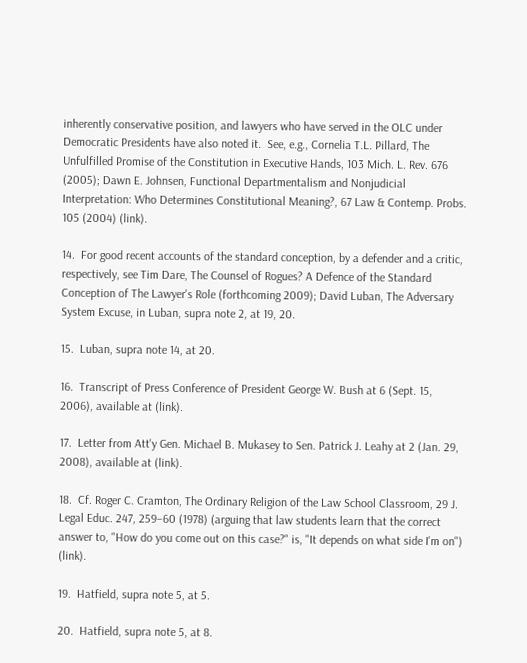inherently conservative position, and lawyers who have served in the OLC under Democratic Presidents have also noted it.  See, e.g., Cornelia T.L. Pillard, The Unfulfilled Promise of the Constitution in Executive Hands, 103 Mich. L. Rev. 676 (2005); Dawn E. Johnsen, Functional Departmentalism and Nonjudicial Interpretation: Who Determines Constitutional Meaning?, 67 Law & Contemp. Probs. 105 (2004) (link).

14.  For good recent accounts of the standard conception, by a defender and a critic, respectively, see Tim Dare, The Counsel of Rogues? A Defence of the Standard Conception of The Lawyer's Role (forthcoming 2009); David Luban, The Adversary System Excuse, in Luban, supra note 2, at 19, 20.

15.  Luban, supra note 14, at 20.

16.  Transcript of Press Conference of President George W. Bush at 6 (Sept. 15, 2006), available at (link).

17.  Letter from Att'y Gen. Michael B. Mukasey to Sen. Patrick J. Leahy at 2 (Jan. 29, 2008), available at (link).

18.  Cf. Roger C. Cramton, The Ordinary Religion of the Law School Classroom, 29 J. Legal Educ. 247, 259–60 (1978) (arguing that law students learn that the correct answer to, "How do you come out on this case?" is, "It depends on what side I'm on") (link).

19.  Hatfield, supra note 5, at 5.

20.  Hatfield, supra note 5, at 8.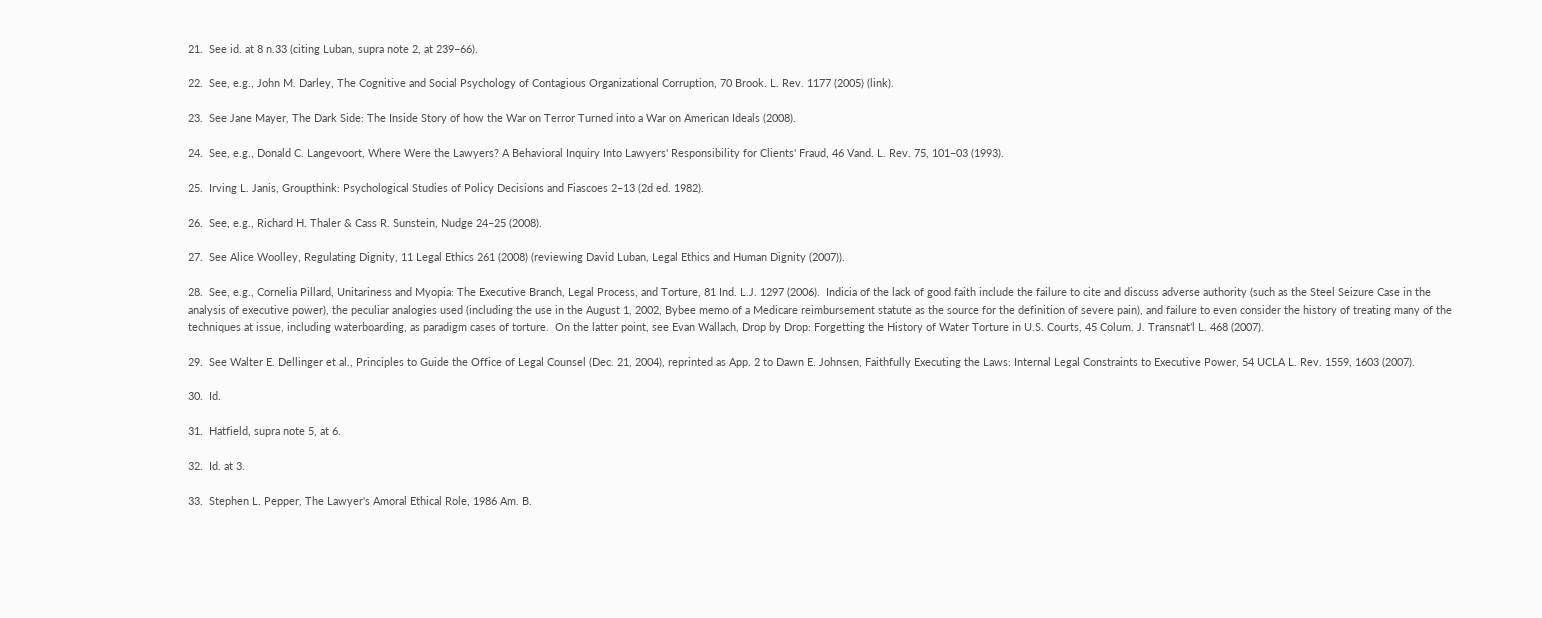21.  See id. at 8 n.33 (citing Luban, supra note 2, at 239–66).

22.  See, e.g., John M. Darley, The Cognitive and Social Psychology of Contagious Organizational Corruption, 70 Brook. L. Rev. 1177 (2005) (link).

23.  See Jane Mayer, The Dark Side: The Inside Story of how the War on Terror Turned into a War on American Ideals (2008).

24.  See, e.g., Donald C. Langevoort, Where Were the Lawyers? A Behavioral Inquiry Into Lawyers' Responsibility for Clients' Fraud, 46 Vand. L. Rev. 75, 101–03 (1993).

25.  Irving L. Janis, Groupthink: Psychological Studies of Policy Decisions and Fiascoes 2–13 (2d ed. 1982).

26.  See, e.g., Richard H. Thaler & Cass R. Sunstein, Nudge 24–25 (2008).

27.  See Alice Woolley, Regulating Dignity, 11 Legal Ethics 261 (2008) (reviewing David Luban, Legal Ethics and Human Dignity (2007)).

28.  See, e.g., Cornelia Pillard, Unitariness and Myopia: The Executive Branch, Legal Process, and Torture, 81 Ind. L.J. 1297 (2006).  Indicia of the lack of good faith include the failure to cite and discuss adverse authority (such as the Steel Seizure Case in the analysis of executive power), the peculiar analogies used (including the use in the August 1, 2002, Bybee memo of a Medicare reimbursement statute as the source for the definition of severe pain), and failure to even consider the history of treating many of the techniques at issue, including waterboarding, as paradigm cases of torture.  On the latter point, see Evan Wallach, Drop by Drop: Forgetting the History of Water Torture in U.S. Courts, 45 Colum. J. Transnat'l L. 468 (2007).

29.  See Walter E. Dellinger et al., Principles to Guide the Office of Legal Counsel (Dec. 21, 2004), reprinted as App. 2 to Dawn E. Johnsen, Faithfully Executing the Laws: Internal Legal Constraints to Executive Power, 54 UCLA L. Rev. 1559, 1603 (2007).

30.  Id.

31.  Hatfield, supra note 5, at 6.

32.  Id. at 3.

33.  Stephen L. Pepper, The Lawyer's Amoral Ethical Role, 1986 Am. B.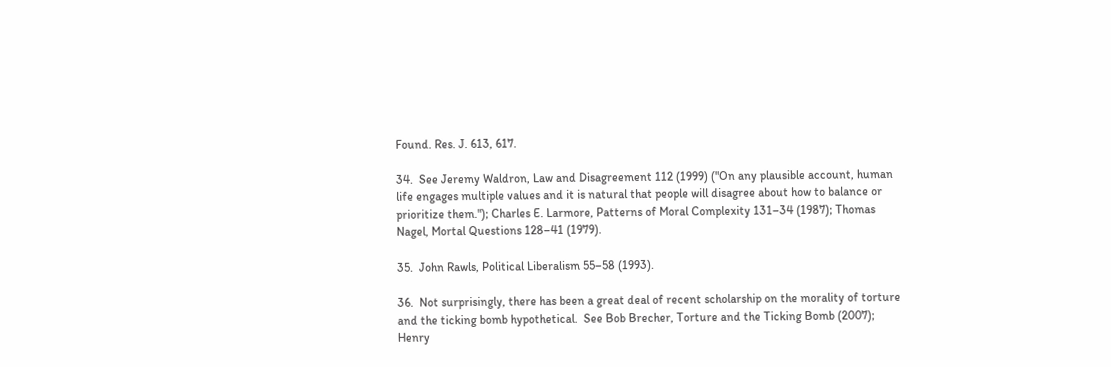Found. Res. J. 613, 617.

34.  See Jeremy Waldron, Law and Disagreement 112 (1999) ("On any plausible account, human life engages multiple values and it is natural that people will disagree about how to balance or prioritize them."); Charles E. Larmore, Patterns of Moral Complexity 131–34 (1987); Thomas Nagel, Mortal Questions 128–41 (1979).

35.  John Rawls, Political Liberalism 55–58 (1993).

36.  Not surprisingly, there has been a great deal of recent scholarship on the morality of torture and the ticking bomb hypothetical.  See Bob Brecher, Torture and the Ticking Bomb (2007); Henry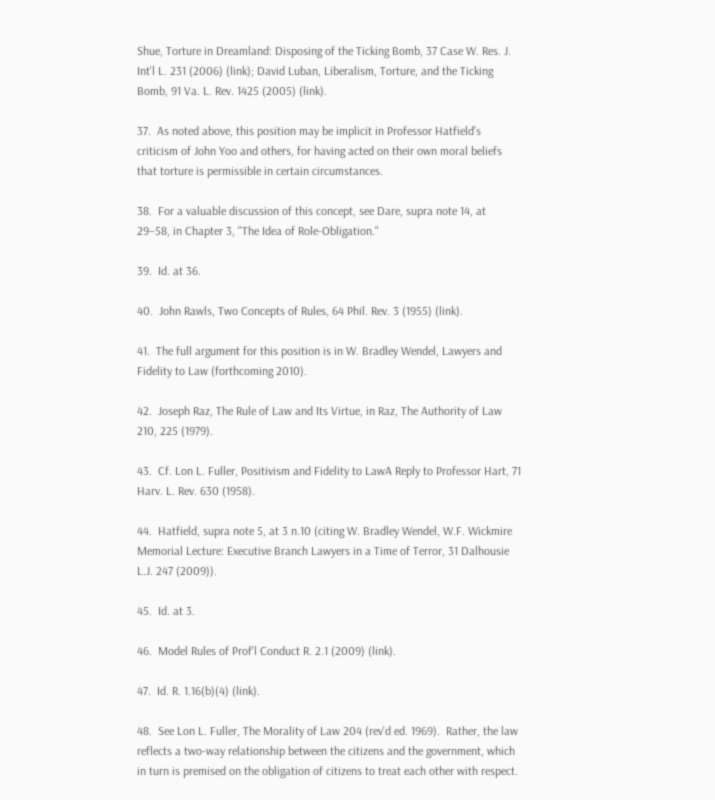Shue, Torture in Dreamland: Disposing of the Ticking Bomb, 37 Case W. Res. J. Int'l L. 231 (2006) (link); David Luban, Liberalism, Torture, and the Ticking Bomb, 91 Va. L. Rev. 1425 (2005) (link).

37.  As noted above, this position may be implicit in Professor Hatfield's criticism of John Yoo and others, for having acted on their own moral beliefs that torture is permissible in certain circumstances.

38.  For a valuable discussion of this concept, see Dare, supra note 14, at 29–58, in Chapter 3, "The Idea of Role-Obligation."

39.  Id. at 36.

40.  John Rawls, Two Concepts of Rules, 64 Phil. Rev. 3 (1955) (link).

41.  The full argument for this position is in W. Bradley Wendel, Lawyers and Fidelity to Law (forthcoming 2010).

42.  Joseph Raz, The Rule of Law and Its Virtue, in Raz, The Authority of Law 210, 225 (1979).

43.  Cf. Lon L. Fuller, Positivism and Fidelity to LawA Reply to Professor Hart, 71 Harv. L. Rev. 630 (1958).

44.  Hatfield, supra note 5, at 3 n.10 (citing W. Bradley Wendel, W.F. Wickmire Memorial Lecture: Executive Branch Lawyers in a Time of Terror, 31 Dalhousie L.J. 247 (2009)).

45.  Id. at 3.

46.  Model Rules of Prof'l Conduct R. 2.1 (2009) (link).

47.  Id. R. 1.16(b)(4) (link).

48.  See Lon L. Fuller, The Morality of Law 204 (rev'd ed. 1969).  Rather, the law reflects a two-way relationship between the citizens and the government, which in turn is premised on the obligation of citizens to treat each other with respect.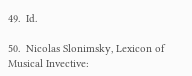49.  Id.

50.  Nicolas Slonimsky, Lexicon of Musical Invective: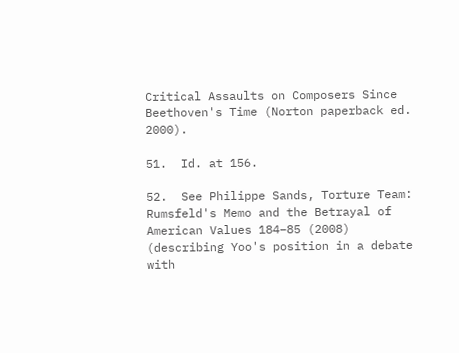Critical Assaults on Composers Since Beethoven's Time (Norton paperback ed. 2000).

51.  Id. at 156.

52.  See Philippe Sands, Torture Team: Rumsfeld's Memo and the Betrayal of American Values 184–85 (2008) (describing Yoo's position in a debate with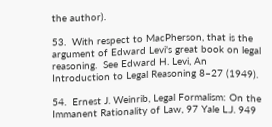the author).

53.  With respect to MacPherson, that is the argument of Edward Levi's great book on legal reasoning.  See Edward H. Levi, An Introduction to Legal Reasoning 8–27 (1949).

54.  Ernest J. Weinrib, Legal Formalism: On the Immanent Rationality of Law, 97 Yale L.J. 949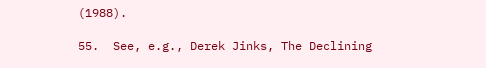(1988).

55.  See, e.g., Derek Jinks, The Declining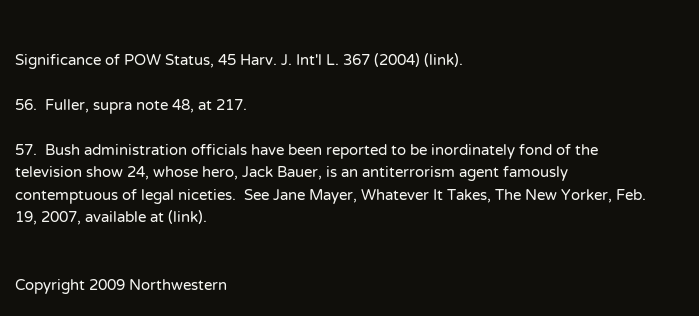Significance of POW Status, 45 Harv. J. Int'l L. 367 (2004) (link).

56.  Fuller, supra note 48, at 217.

57.  Bush administration officials have been reported to be inordinately fond of the television show 24, whose hero, Jack Bauer, is an antiterrorism agent famously contemptuous of legal niceties.  See Jane Mayer, Whatever It Takes, The New Yorker, Feb. 19, 2007, available at (link).


Copyright 2009 Northwestern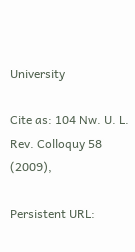University

Cite as: 104 Nw. U. L. Rev. Colloquy 58 (2009),

Persistent URL: